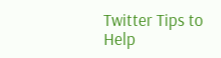Twitter Tips to Help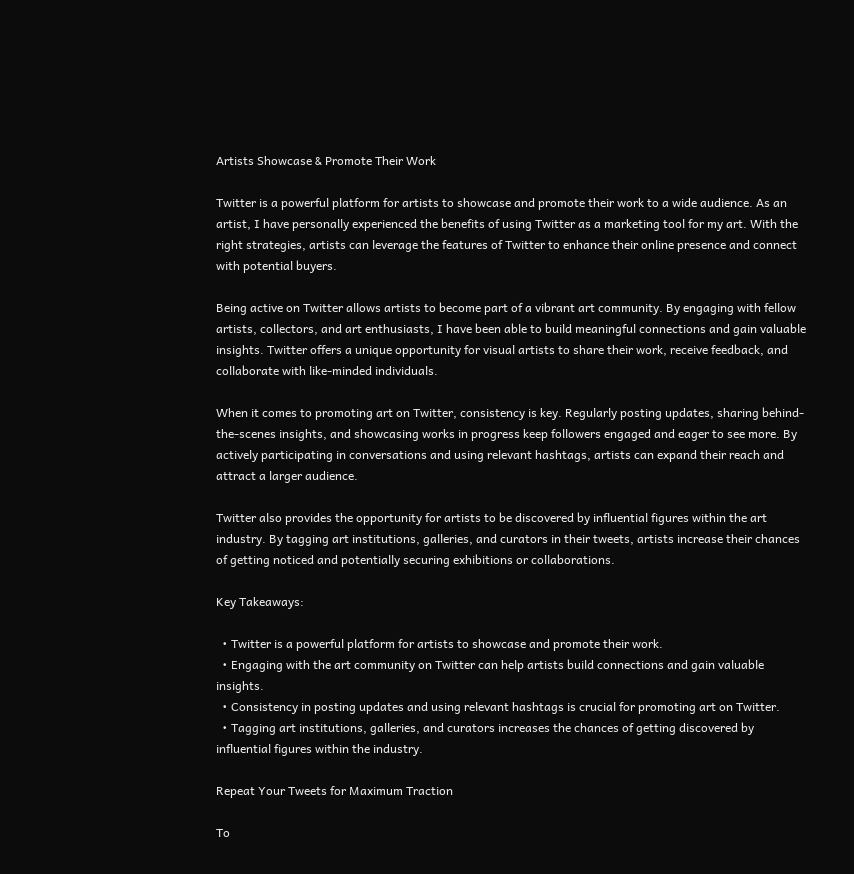Artists Showcase & Promote Their Work

Twitter is a powerful platform for artists to showcase and promote their work to a wide audience. As an artist, I have personally experienced the benefits of using Twitter as a marketing tool for my art. With the right strategies, artists can leverage the features of Twitter to enhance their online presence and connect with potential buyers.

Being active on Twitter allows artists to become part of a vibrant art community. By engaging with fellow artists, collectors, and art enthusiasts, I have been able to build meaningful connections and gain valuable insights. Twitter offers a unique opportunity for visual artists to share their work, receive feedback, and collaborate with like-minded individuals.

When it comes to promoting art on Twitter, consistency is key. Regularly posting updates, sharing behind-the-scenes insights, and showcasing works in progress keep followers engaged and eager to see more. By actively participating in conversations and using relevant hashtags, artists can expand their reach and attract a larger audience.

Twitter also provides the opportunity for artists to be discovered by influential figures within the art industry. By tagging art institutions, galleries, and curators in their tweets, artists increase their chances of getting noticed and potentially securing exhibitions or collaborations.

Key Takeaways:

  • Twitter is a powerful platform for artists to showcase and promote their work.
  • Engaging with the art community on Twitter can help artists build connections and gain valuable insights.
  • Consistency in posting updates and using relevant hashtags is crucial for promoting art on Twitter.
  • Tagging art institutions, galleries, and curators increases the chances of getting discovered by influential figures within the industry.

Repeat Your Tweets for Maximum Traction

To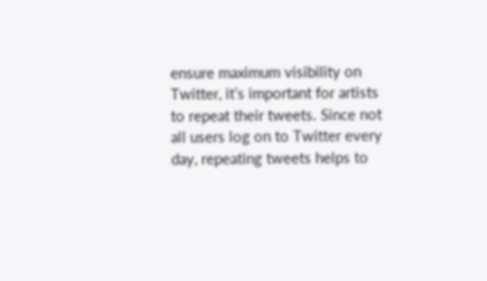ensure maximum visibility on Twitter, it’s important for artists to repeat their tweets. Since not all users log on to Twitter every day, repeating tweets helps to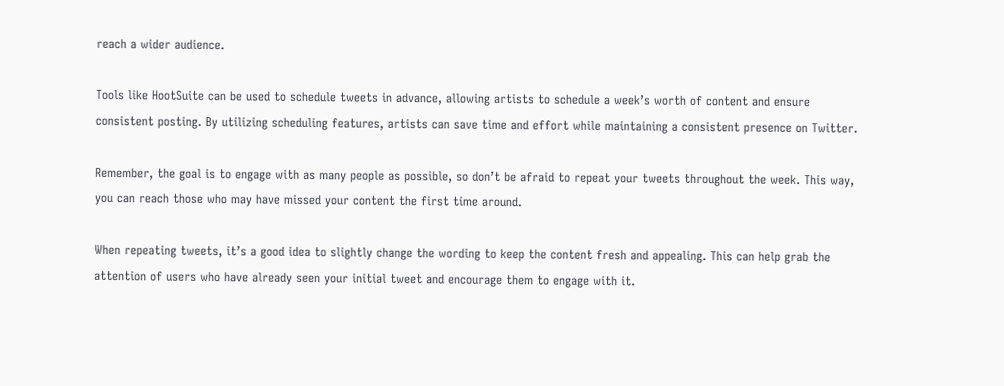reach a wider audience.

Tools like HootSuite can be used to schedule tweets in advance, allowing artists to schedule a week’s worth of content and ensure consistent posting. By utilizing scheduling features, artists can save time and effort while maintaining a consistent presence on Twitter.

Remember, the goal is to engage with as many people as possible, so don’t be afraid to repeat your tweets throughout the week. This way, you can reach those who may have missed your content the first time around.

When repeating tweets, it’s a good idea to slightly change the wording to keep the content fresh and appealing. This can help grab the attention of users who have already seen your initial tweet and encourage them to engage with it.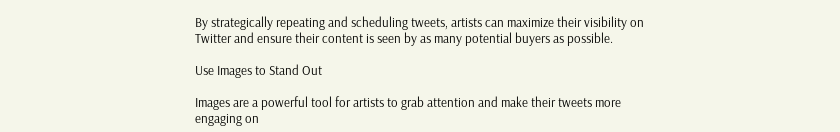By strategically repeating and scheduling tweets, artists can maximize their visibility on Twitter and ensure their content is seen by as many potential buyers as possible.

Use Images to Stand Out

Images are a powerful tool for artists to grab attention and make their tweets more engaging on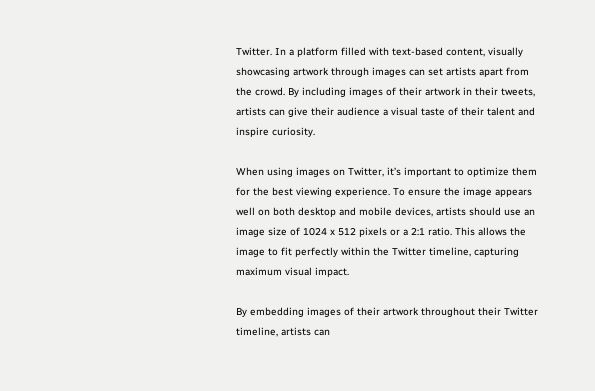Twitter. In a platform filled with text-based content, visually showcasing artwork through images can set artists apart from the crowd. By including images of their artwork in their tweets, artists can give their audience a visual taste of their talent and inspire curiosity.

When using images on Twitter, it’s important to optimize them for the best viewing experience. To ensure the image appears well on both desktop and mobile devices, artists should use an image size of 1024 x 512 pixels or a 2:1 ratio. This allows the image to fit perfectly within the Twitter timeline, capturing maximum visual impact.

By embedding images of their artwork throughout their Twitter timeline, artists can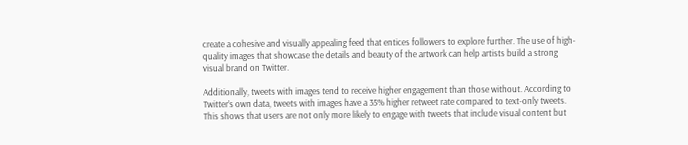create a cohesive and visually appealing feed that entices followers to explore further. The use of high-quality images that showcase the details and beauty of the artwork can help artists build a strong visual brand on Twitter.

Additionally, tweets with images tend to receive higher engagement than those without. According to Twitter’s own data, tweets with images have a 35% higher retweet rate compared to text-only tweets. This shows that users are not only more likely to engage with tweets that include visual content but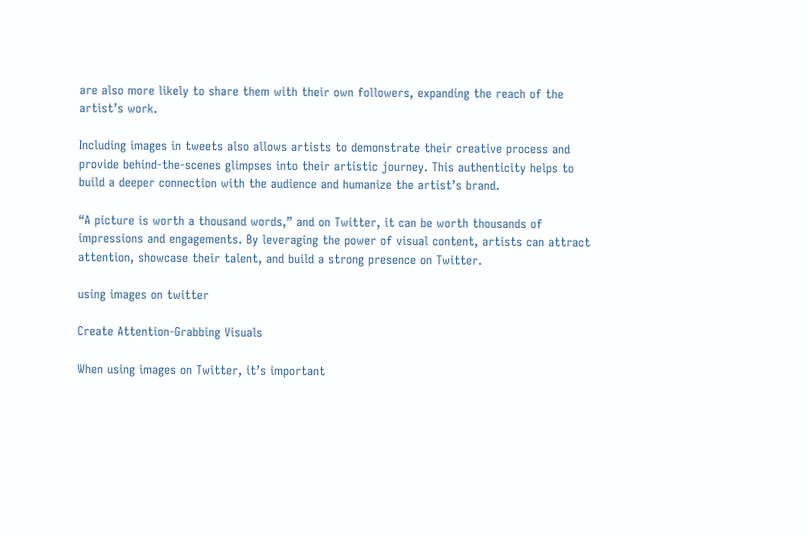are also more likely to share them with their own followers, expanding the reach of the artist’s work.

Including images in tweets also allows artists to demonstrate their creative process and provide behind-the-scenes glimpses into their artistic journey. This authenticity helps to build a deeper connection with the audience and humanize the artist’s brand.

“A picture is worth a thousand words,” and on Twitter, it can be worth thousands of impressions and engagements. By leveraging the power of visual content, artists can attract attention, showcase their talent, and build a strong presence on Twitter.

using images on twitter

Create Attention-Grabbing Visuals

When using images on Twitter, it’s important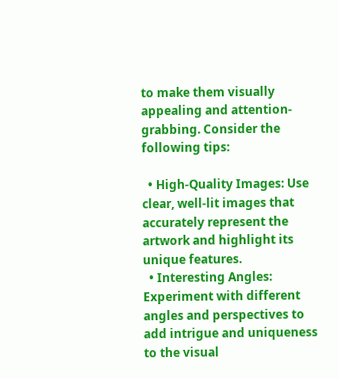to make them visually appealing and attention-grabbing. Consider the following tips:

  • High-Quality Images: Use clear, well-lit images that accurately represent the artwork and highlight its unique features.
  • Interesting Angles: Experiment with different angles and perspectives to add intrigue and uniqueness to the visual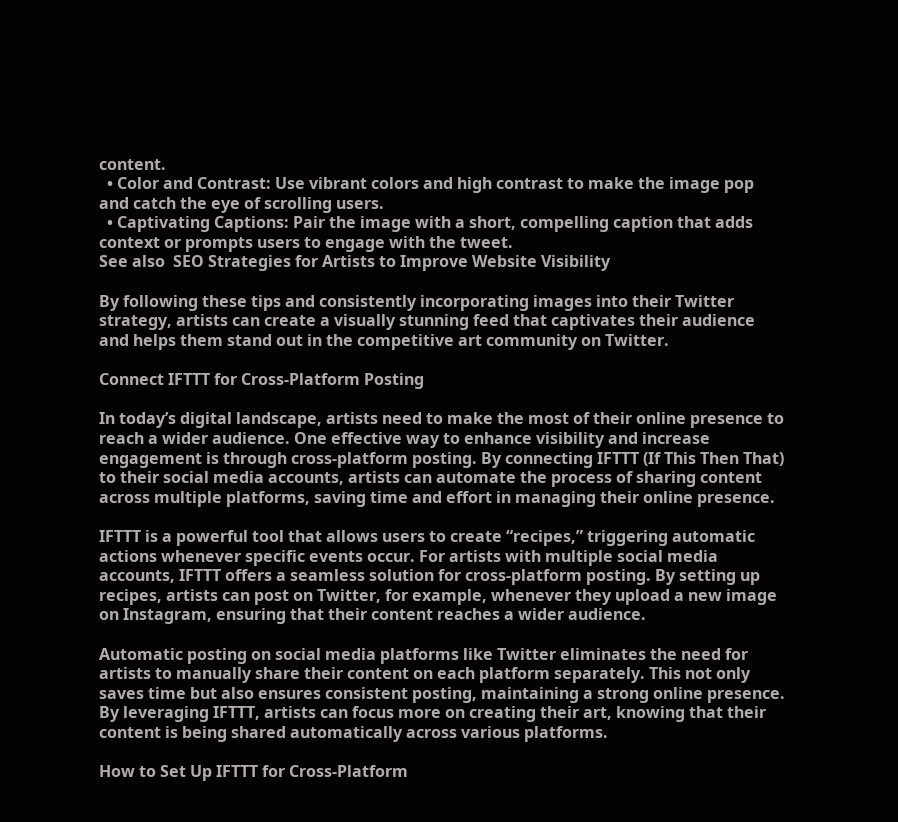content.
  • Color and Contrast: Use vibrant colors and high contrast to make the image pop and catch the eye of scrolling users.
  • Captivating Captions: Pair the image with a short, compelling caption that adds context or prompts users to engage with the tweet.
See also  SEO Strategies for Artists to Improve Website Visibility

By following these tips and consistently incorporating images into their Twitter strategy, artists can create a visually stunning feed that captivates their audience and helps them stand out in the competitive art community on Twitter.

Connect IFTTT for Cross-Platform Posting

In today’s digital landscape, artists need to make the most of their online presence to reach a wider audience. One effective way to enhance visibility and increase engagement is through cross-platform posting. By connecting IFTTT (If This Then That) to their social media accounts, artists can automate the process of sharing content across multiple platforms, saving time and effort in managing their online presence.

IFTTT is a powerful tool that allows users to create “recipes,” triggering automatic actions whenever specific events occur. For artists with multiple social media accounts, IFTTT offers a seamless solution for cross-platform posting. By setting up recipes, artists can post on Twitter, for example, whenever they upload a new image on Instagram, ensuring that their content reaches a wider audience.

Automatic posting on social media platforms like Twitter eliminates the need for artists to manually share their content on each platform separately. This not only saves time but also ensures consistent posting, maintaining a strong online presence. By leveraging IFTTT, artists can focus more on creating their art, knowing that their content is being shared automatically across various platforms.

How to Set Up IFTTT for Cross-Platform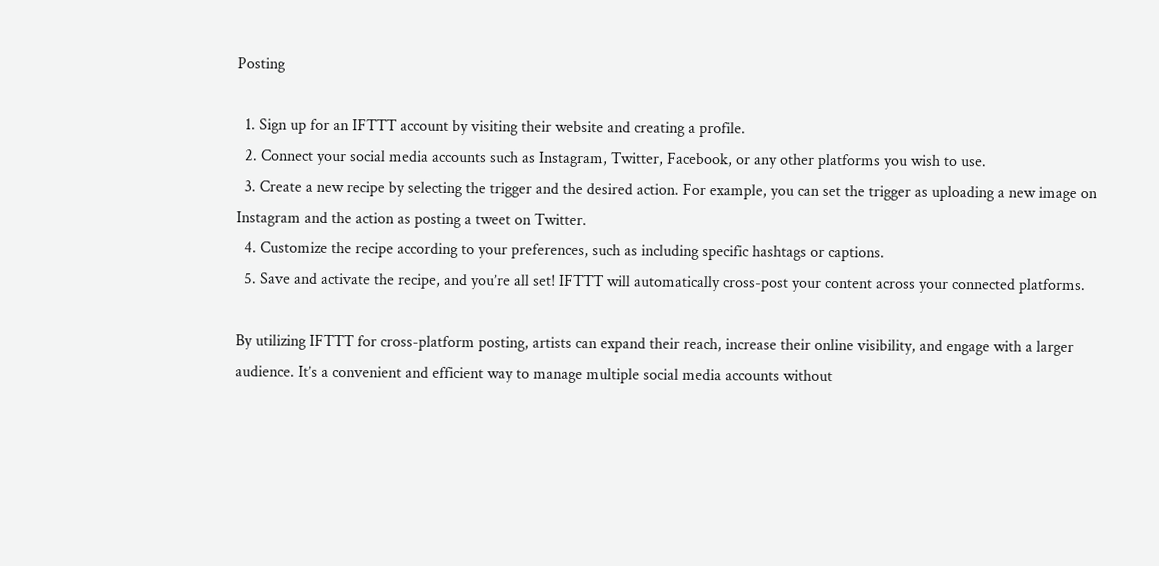Posting

  1. Sign up for an IFTTT account by visiting their website and creating a profile.
  2. Connect your social media accounts such as Instagram, Twitter, Facebook, or any other platforms you wish to use.
  3. Create a new recipe by selecting the trigger and the desired action. For example, you can set the trigger as uploading a new image on Instagram and the action as posting a tweet on Twitter.
  4. Customize the recipe according to your preferences, such as including specific hashtags or captions.
  5. Save and activate the recipe, and you’re all set! IFTTT will automatically cross-post your content across your connected platforms.

By utilizing IFTTT for cross-platform posting, artists can expand their reach, increase their online visibility, and engage with a larger audience. It’s a convenient and efficient way to manage multiple social media accounts without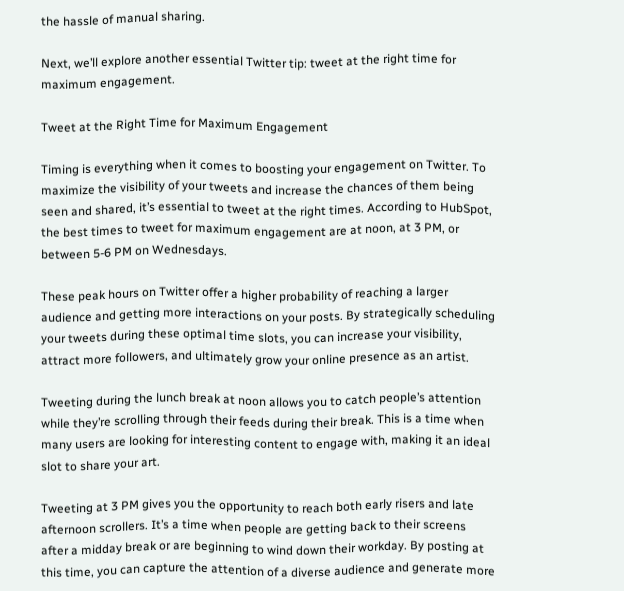the hassle of manual sharing.

Next, we’ll explore another essential Twitter tip: tweet at the right time for maximum engagement.

Tweet at the Right Time for Maximum Engagement

Timing is everything when it comes to boosting your engagement on Twitter. To maximize the visibility of your tweets and increase the chances of them being seen and shared, it’s essential to tweet at the right times. According to HubSpot, the best times to tweet for maximum engagement are at noon, at 3 PM, or between 5-6 PM on Wednesdays.

These peak hours on Twitter offer a higher probability of reaching a larger audience and getting more interactions on your posts. By strategically scheduling your tweets during these optimal time slots, you can increase your visibility, attract more followers, and ultimately grow your online presence as an artist.

Tweeting during the lunch break at noon allows you to catch people’s attention while they’re scrolling through their feeds during their break. This is a time when many users are looking for interesting content to engage with, making it an ideal slot to share your art.

Tweeting at 3 PM gives you the opportunity to reach both early risers and late afternoon scrollers. It’s a time when people are getting back to their screens after a midday break or are beginning to wind down their workday. By posting at this time, you can capture the attention of a diverse audience and generate more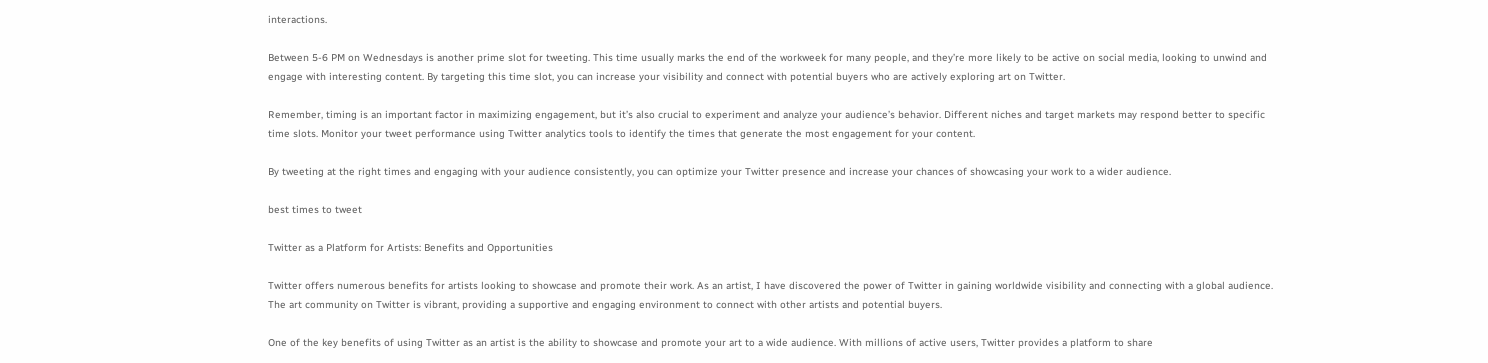interactions.

Between 5-6 PM on Wednesdays is another prime slot for tweeting. This time usually marks the end of the workweek for many people, and they’re more likely to be active on social media, looking to unwind and engage with interesting content. By targeting this time slot, you can increase your visibility and connect with potential buyers who are actively exploring art on Twitter.

Remember, timing is an important factor in maximizing engagement, but it’s also crucial to experiment and analyze your audience’s behavior. Different niches and target markets may respond better to specific time slots. Monitor your tweet performance using Twitter analytics tools to identify the times that generate the most engagement for your content.

By tweeting at the right times and engaging with your audience consistently, you can optimize your Twitter presence and increase your chances of showcasing your work to a wider audience.

best times to tweet

Twitter as a Platform for Artists: Benefits and Opportunities

Twitter offers numerous benefits for artists looking to showcase and promote their work. As an artist, I have discovered the power of Twitter in gaining worldwide visibility and connecting with a global audience. The art community on Twitter is vibrant, providing a supportive and engaging environment to connect with other artists and potential buyers.

One of the key benefits of using Twitter as an artist is the ability to showcase and promote your art to a wide audience. With millions of active users, Twitter provides a platform to share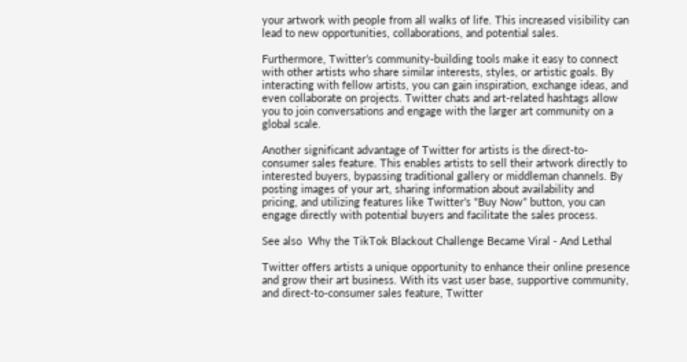your artwork with people from all walks of life. This increased visibility can lead to new opportunities, collaborations, and potential sales.

Furthermore, Twitter’s community-building tools make it easy to connect with other artists who share similar interests, styles, or artistic goals. By interacting with fellow artists, you can gain inspiration, exchange ideas, and even collaborate on projects. Twitter chats and art-related hashtags allow you to join conversations and engage with the larger art community on a global scale.

Another significant advantage of Twitter for artists is the direct-to-consumer sales feature. This enables artists to sell their artwork directly to interested buyers, bypassing traditional gallery or middleman channels. By posting images of your art, sharing information about availability and pricing, and utilizing features like Twitter’s “Buy Now” button, you can engage directly with potential buyers and facilitate the sales process.

See also  Why the TikTok Blackout Challenge Became Viral - And Lethal

Twitter offers artists a unique opportunity to enhance their online presence and grow their art business. With its vast user base, supportive community, and direct-to-consumer sales feature, Twitter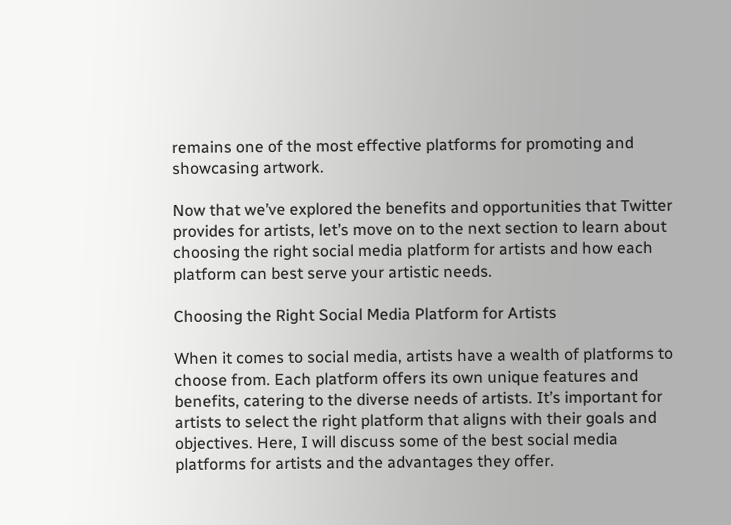remains one of the most effective platforms for promoting and showcasing artwork.

Now that we’ve explored the benefits and opportunities that Twitter provides for artists, let’s move on to the next section to learn about choosing the right social media platform for artists and how each platform can best serve your artistic needs.

Choosing the Right Social Media Platform for Artists

When it comes to social media, artists have a wealth of platforms to choose from. Each platform offers its own unique features and benefits, catering to the diverse needs of artists. It’s important for artists to select the right platform that aligns with their goals and objectives. Here, I will discuss some of the best social media platforms for artists and the advantages they offer.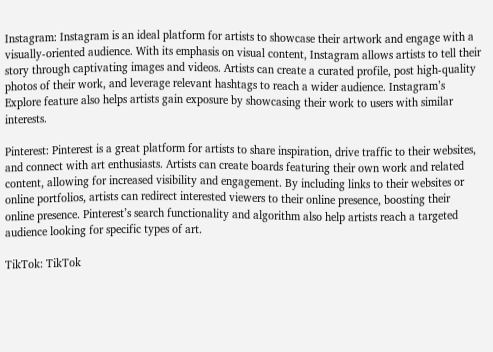Instagram: Instagram is an ideal platform for artists to showcase their artwork and engage with a visually-oriented audience. With its emphasis on visual content, Instagram allows artists to tell their story through captivating images and videos. Artists can create a curated profile, post high-quality photos of their work, and leverage relevant hashtags to reach a wider audience. Instagram’s Explore feature also helps artists gain exposure by showcasing their work to users with similar interests.

Pinterest: Pinterest is a great platform for artists to share inspiration, drive traffic to their websites, and connect with art enthusiasts. Artists can create boards featuring their own work and related content, allowing for increased visibility and engagement. By including links to their websites or online portfolios, artists can redirect interested viewers to their online presence, boosting their online presence. Pinterest’s search functionality and algorithm also help artists reach a targeted audience looking for specific types of art.

TikTok: TikTok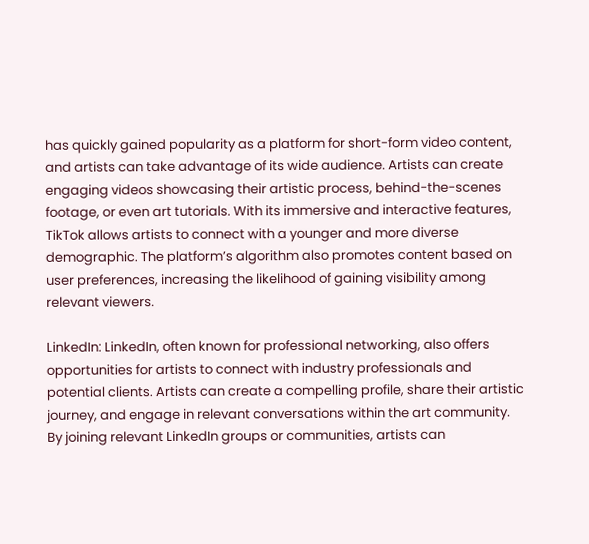has quickly gained popularity as a platform for short-form video content, and artists can take advantage of its wide audience. Artists can create engaging videos showcasing their artistic process, behind-the-scenes footage, or even art tutorials. With its immersive and interactive features, TikTok allows artists to connect with a younger and more diverse demographic. The platform’s algorithm also promotes content based on user preferences, increasing the likelihood of gaining visibility among relevant viewers.

LinkedIn: LinkedIn, often known for professional networking, also offers opportunities for artists to connect with industry professionals and potential clients. Artists can create a compelling profile, share their artistic journey, and engage in relevant conversations within the art community. By joining relevant LinkedIn groups or communities, artists can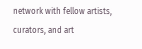network with fellow artists, curators, and art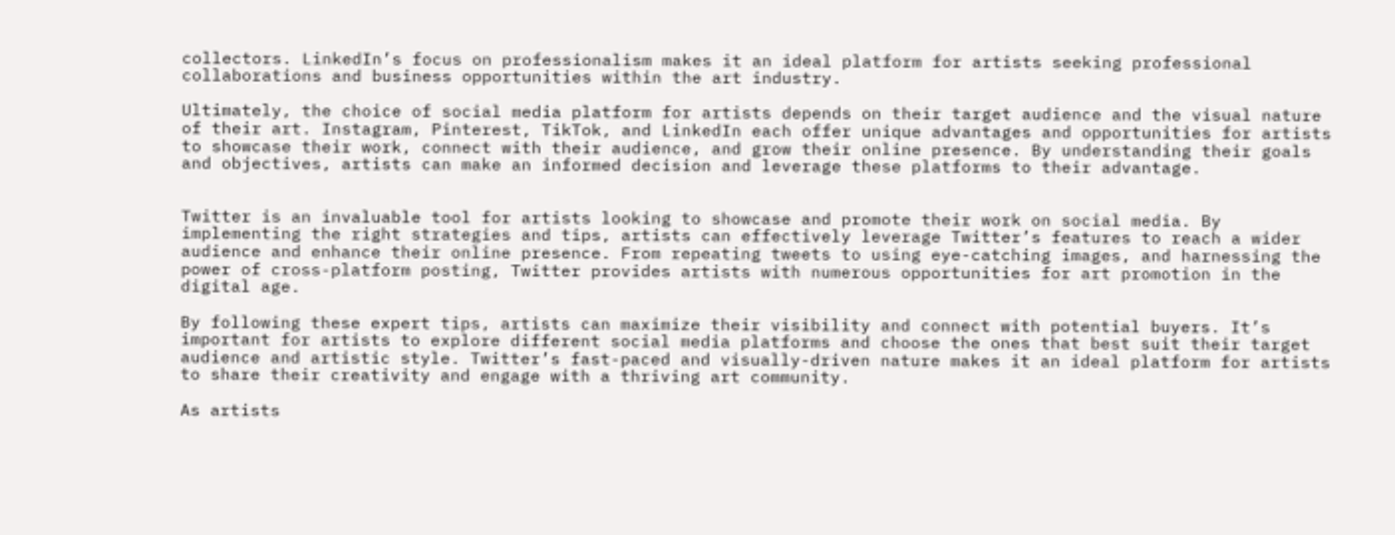collectors. LinkedIn’s focus on professionalism makes it an ideal platform for artists seeking professional collaborations and business opportunities within the art industry.

Ultimately, the choice of social media platform for artists depends on their target audience and the visual nature of their art. Instagram, Pinterest, TikTok, and LinkedIn each offer unique advantages and opportunities for artists to showcase their work, connect with their audience, and grow their online presence. By understanding their goals and objectives, artists can make an informed decision and leverage these platforms to their advantage.


Twitter is an invaluable tool for artists looking to showcase and promote their work on social media. By implementing the right strategies and tips, artists can effectively leverage Twitter’s features to reach a wider audience and enhance their online presence. From repeating tweets to using eye-catching images, and harnessing the power of cross-platform posting, Twitter provides artists with numerous opportunities for art promotion in the digital age.

By following these expert tips, artists can maximize their visibility and connect with potential buyers. It’s important for artists to explore different social media platforms and choose the ones that best suit their target audience and artistic style. Twitter’s fast-paced and visually-driven nature makes it an ideal platform for artists to share their creativity and engage with a thriving art community.

As artists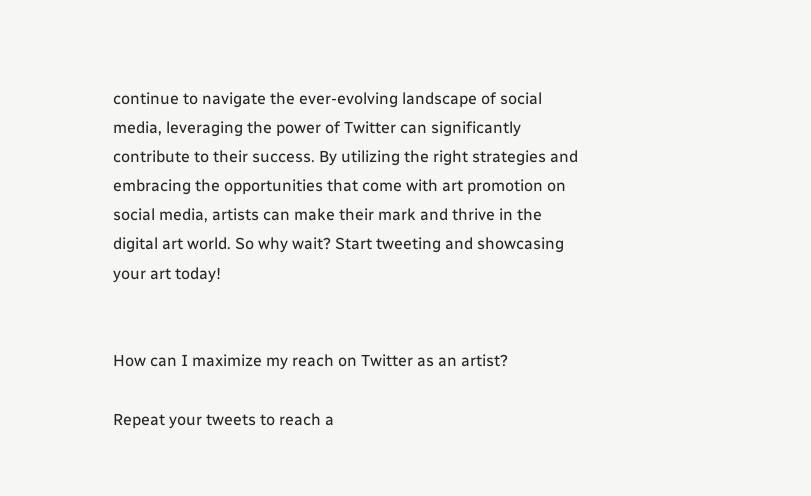continue to navigate the ever-evolving landscape of social media, leveraging the power of Twitter can significantly contribute to their success. By utilizing the right strategies and embracing the opportunities that come with art promotion on social media, artists can make their mark and thrive in the digital art world. So why wait? Start tweeting and showcasing your art today!


How can I maximize my reach on Twitter as an artist?

Repeat your tweets to reach a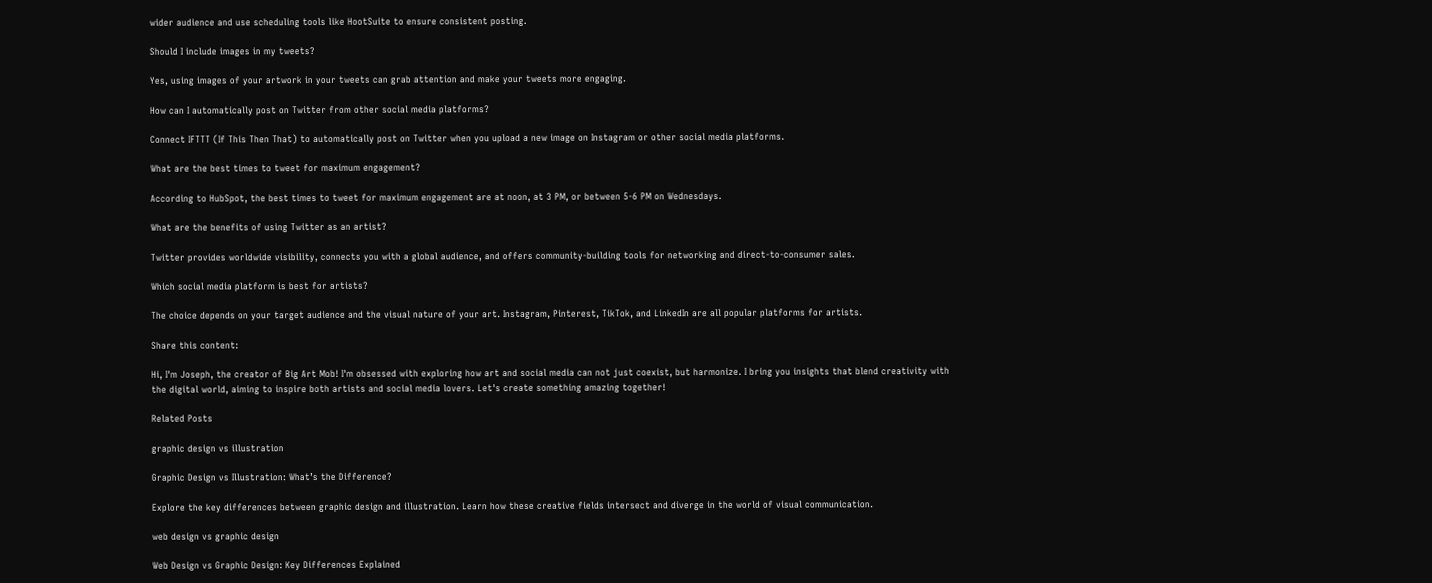wider audience and use scheduling tools like HootSuite to ensure consistent posting.

Should I include images in my tweets?

Yes, using images of your artwork in your tweets can grab attention and make your tweets more engaging.

How can I automatically post on Twitter from other social media platforms?

Connect IFTTT (If This Then That) to automatically post on Twitter when you upload a new image on Instagram or other social media platforms.

What are the best times to tweet for maximum engagement?

According to HubSpot, the best times to tweet for maximum engagement are at noon, at 3 PM, or between 5-6 PM on Wednesdays.

What are the benefits of using Twitter as an artist?

Twitter provides worldwide visibility, connects you with a global audience, and offers community-building tools for networking and direct-to-consumer sales.

Which social media platform is best for artists?

The choice depends on your target audience and the visual nature of your art. Instagram, Pinterest, TikTok, and LinkedIn are all popular platforms for artists.

Share this content:

Hi, I'm Joseph, the creator of Big Art Mob! I'm obsessed with exploring how art and social media can not just coexist, but harmonize. I bring you insights that blend creativity with the digital world, aiming to inspire both artists and social media lovers. Let's create something amazing together!

Related Posts

graphic design vs illustration

Graphic Design vs Illustration: What’s the Difference?

Explore the key differences between graphic design and illustration. Learn how these creative fields intersect and diverge in the world of visual communication.

web design vs graphic design

Web Design vs Graphic Design: Key Differences Explained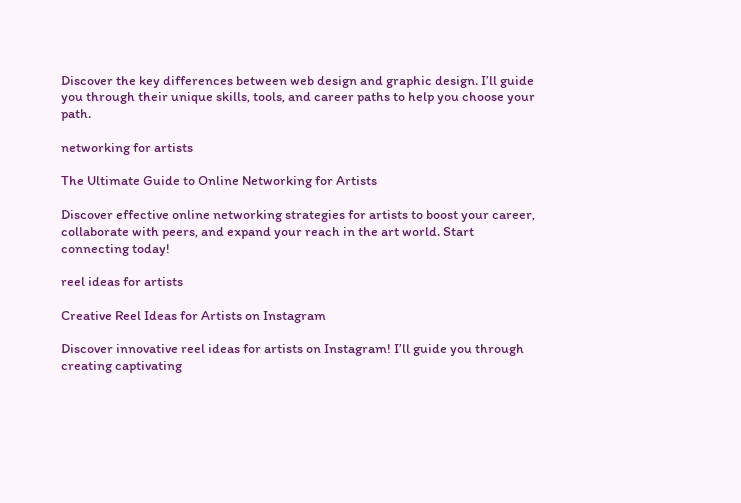Discover the key differences between web design and graphic design. I’ll guide you through their unique skills, tools, and career paths to help you choose your path.

networking for artists

The Ultimate Guide to Online Networking for Artists

Discover effective online networking strategies for artists to boost your career, collaborate with peers, and expand your reach in the art world. Start connecting today!

reel ideas for artists

Creative Reel Ideas for Artists on Instagram

Discover innovative reel ideas for artists on Instagram! I’ll guide you through creating captivating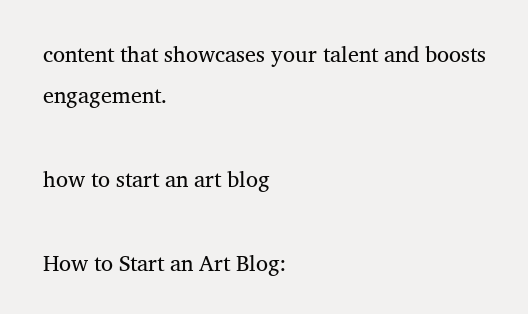content that showcases your talent and boosts engagement.

how to start an art blog

How to Start an Art Blog: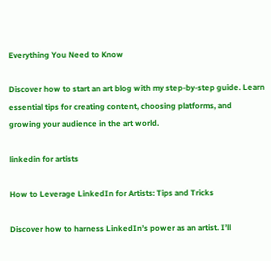Everything You Need to Know

Discover how to start an art blog with my step-by-step guide. Learn essential tips for creating content, choosing platforms, and growing your audience in the art world.

linkedin for artists

How to Leverage LinkedIn for Artists: Tips and Tricks

Discover how to harness LinkedIn’s power as an artist. I’ll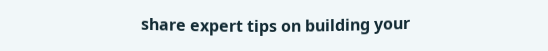share expert tips on building your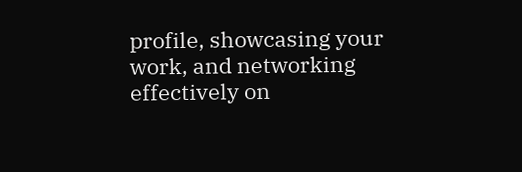profile, showcasing your work, and networking effectively on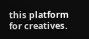this platform for creatives.